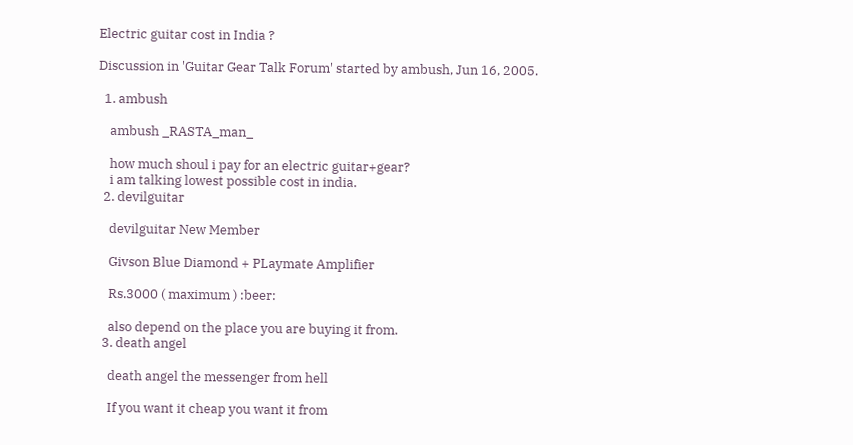Electric guitar cost in India ?

Discussion in 'Guitar Gear Talk Forum' started by ambush, Jun 16, 2005.

  1. ambush

    ambush _RASTA_man_

    how much shoul i pay for an electric guitar+gear?
    i am talking lowest possible cost in india.
  2. devilguitar

    devilguitar New Member

    Givson Blue Diamond + PLaymate Amplifier

    Rs.3000 ( maximum ) :beer:

    also depend on the place you are buying it from.
  3. death angel

    death angel the messenger from hell

    If you want it cheap you want it from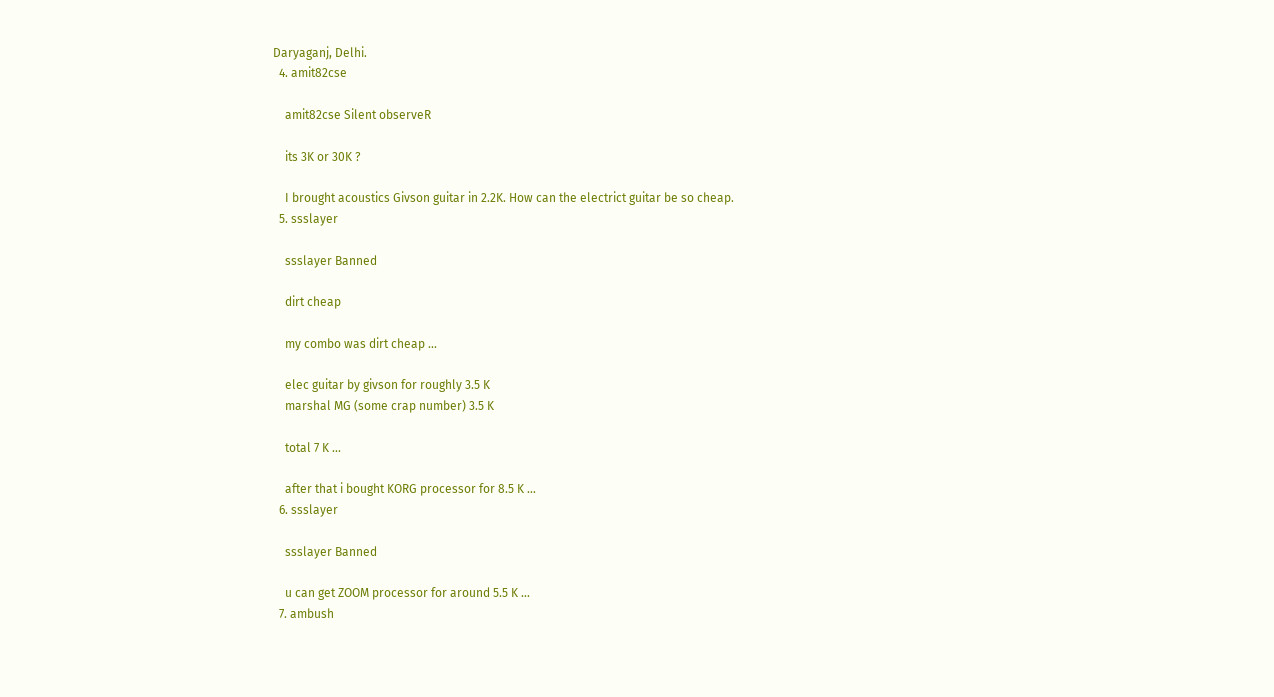Daryaganj, Delhi.
  4. amit82cse

    amit82cse Silent observeR

    its 3K or 30K ?

    I brought acoustics Givson guitar in 2.2K. How can the electrict guitar be so cheap.
  5. ssslayer

    ssslayer Banned

    dirt cheap

    my combo was dirt cheap ...

    elec guitar by givson for roughly 3.5 K
    marshal MG (some crap number) 3.5 K

    total 7 K ...

    after that i bought KORG processor for 8.5 K ...
  6. ssslayer

    ssslayer Banned

    u can get ZOOM processor for around 5.5 K ...
  7. ambush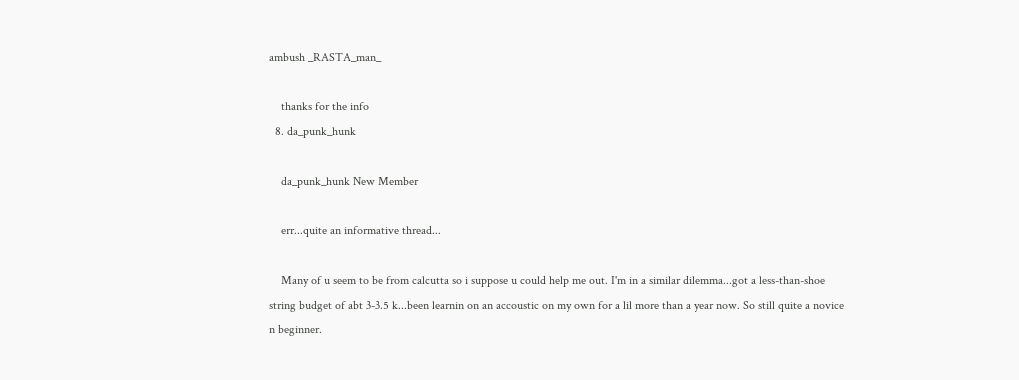ambush _RASTA_man_

    thanks for the info
  8. da_punk_hunk

    da_punk_hunk New Member

    err...quite an informative thread...

    Many of u seem to be from calcutta so i suppose u could help me out. I'm in a similar dilemma...got a less-than-shoe string budget of abt 3-3.5 k...been learnin on an accoustic on my own for a lil more than a year now. So still quite a novice n beginner.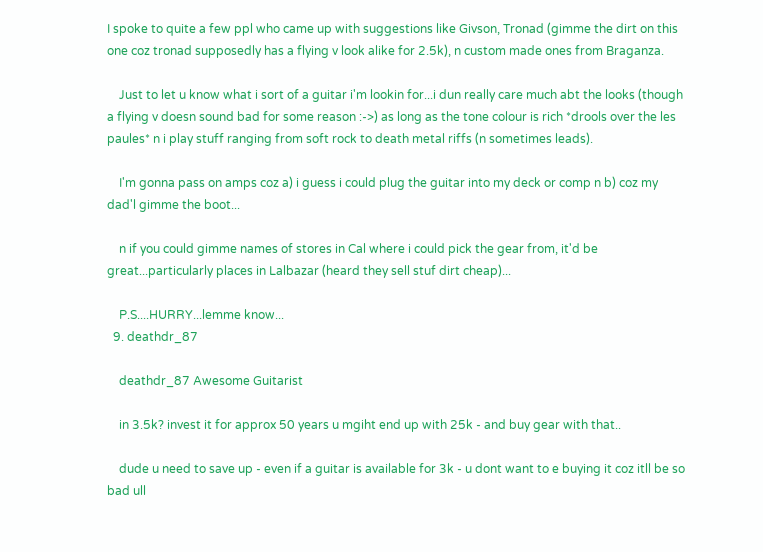I spoke to quite a few ppl who came up with suggestions like Givson, Tronad (gimme the dirt on this one coz tronad supposedly has a flying v look alike for 2.5k), n custom made ones from Braganza.

    Just to let u know what i sort of a guitar i'm lookin for...i dun really care much abt the looks (though a flying v doesn sound bad for some reason :->) as long as the tone colour is rich *drools over the les paules* n i play stuff ranging from soft rock to death metal riffs (n sometimes leads).

    I'm gonna pass on amps coz a) i guess i could plug the guitar into my deck or comp n b) coz my dad'l gimme the boot...

    n if you could gimme names of stores in Cal where i could pick the gear from, it'd be great...particularly places in Lalbazar (heard they sell stuf dirt cheap)...

    P.S....HURRY...lemme know...
  9. deathdr_87

    deathdr_87 Awesome Guitarist

    in 3.5k? invest it for approx 50 years u mgiht end up with 25k - and buy gear with that..

    dude u need to save up - even if a guitar is available for 3k - u dont want to e buying it coz itll be so bad ull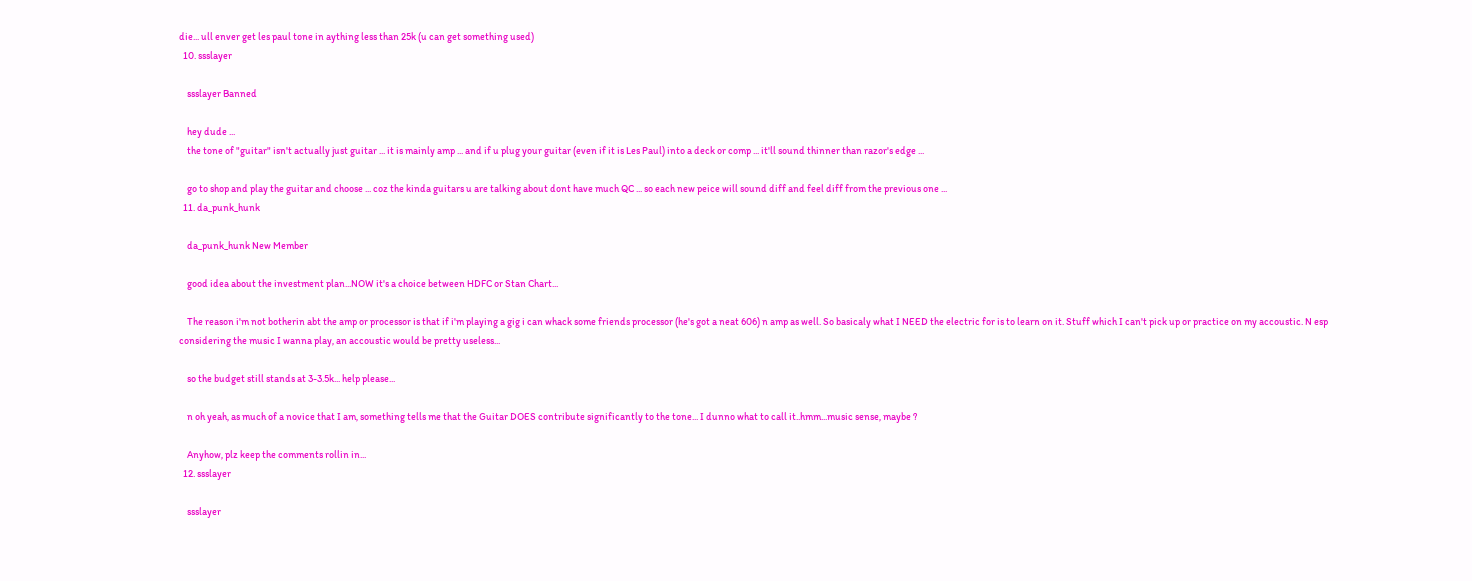die... ull enver get les paul tone in aything less than 25k (u can get something used)
  10. ssslayer

    ssslayer Banned

    hey dude ...
    the tone of "guitar" isn't actually just guitar ... it is mainly amp ... and if u plug your guitar (even if it is Les Paul) into a deck or comp ... it'll sound thinner than razor's edge ...

    go to shop and play the guitar and choose ... coz the kinda guitars u are talking about dont have much QC ... so each new peice will sound diff and feel diff from the previous one ...
  11. da_punk_hunk

    da_punk_hunk New Member

    good idea about the investment plan...NOW it's a choice between HDFC or Stan Chart...

    The reason i'm not botherin abt the amp or processor is that if i'm playing a gig i can whack some friends processor (he's got a neat 606) n amp as well. So basicaly what I NEED the electric for is to learn on it. Stuff which I can't pick up or practice on my accoustic. N esp considering the music I wanna play, an accoustic would be pretty useless...

    so the budget still stands at 3-3.5k... help please...

    n oh yeah, as much of a novice that I am, something tells me that the Guitar DOES contribute significantly to the tone... I dunno what to call it..hmm...music sense, maybe ?

    Anyhow, plz keep the comments rollin in...
  12. ssslayer

    ssslayer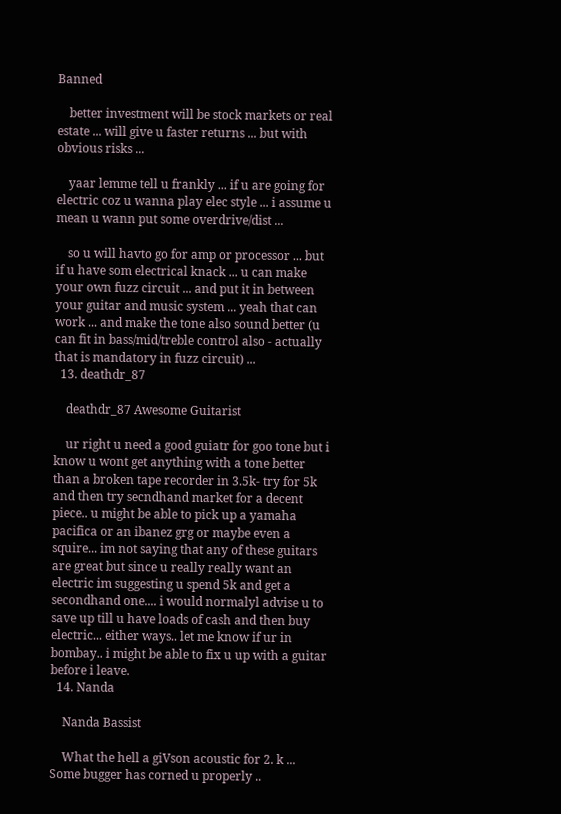Banned

    better investment will be stock markets or real estate ... will give u faster returns ... but with obvious risks ...

    yaar lemme tell u frankly ... if u are going for electric coz u wanna play elec style ... i assume u mean u wann put some overdrive/dist ...

    so u will havto go for amp or processor ... but if u have som electrical knack ... u can make your own fuzz circuit ... and put it in between your guitar and music system ... yeah that can work ... and make the tone also sound better (u can fit in bass/mid/treble control also - actually that is mandatory in fuzz circuit) ...
  13. deathdr_87

    deathdr_87 Awesome Guitarist

    ur right u need a good guiatr for goo tone but i know u wont get anything with a tone better than a broken tape recorder in 3.5k- try for 5k and then try secndhand market for a decent piece.. u might be able to pick up a yamaha pacifica or an ibanez grg or maybe even a squire... im not saying that any of these guitars are great but since u really really want an electric im suggesting u spend 5k and get a secondhand one.... i would normalyl advise u to save up till u have loads of cash and then buy electric... either ways.. let me know if ur in bombay.. i might be able to fix u up with a guitar before i leave.
  14. Nanda

    Nanda Bassist

    What the hell a giVson acoustic for 2. k ... Some bugger has corned u properly ..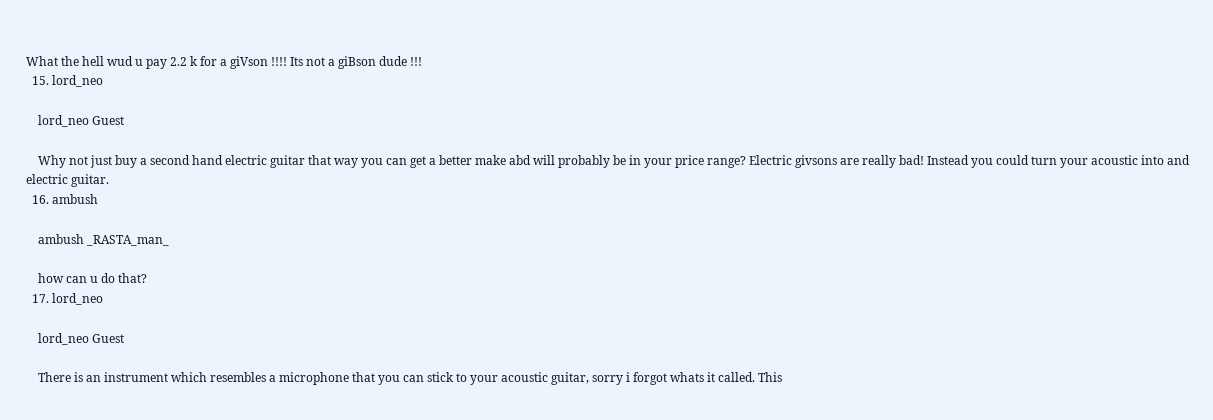What the hell wud u pay 2.2 k for a giVson !!!! Its not a giBson dude !!!
  15. lord_neo

    lord_neo Guest

    Why not just buy a second hand electric guitar that way you can get a better make abd will probably be in your price range? Electric givsons are really bad! Instead you could turn your acoustic into and electric guitar.
  16. ambush

    ambush _RASTA_man_

    how can u do that?
  17. lord_neo

    lord_neo Guest

    There is an instrument which resembles a microphone that you can stick to your acoustic guitar, sorry i forgot whats it called. This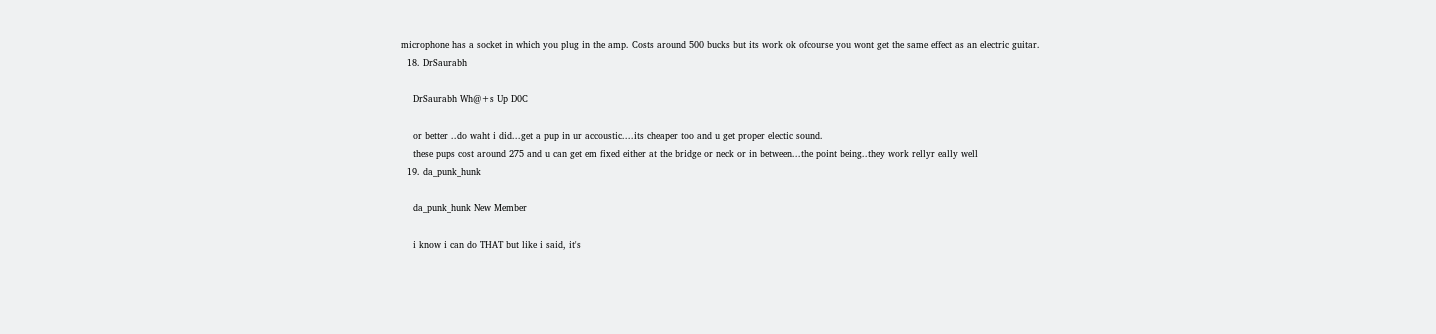microphone has a socket in which you plug in the amp. Costs around 500 bucks but its work ok ofcourse you wont get the same effect as an electric guitar.
  18. DrSaurabh

    DrSaurabh Wh@+s Up D0C

    or better ..do waht i did...get a pup in ur accoustic....its cheaper too and u get proper electic sound.
    these pups cost around 275 and u can get em fixed either at the bridge or neck or in between...the point being..they work rellyr eally well
  19. da_punk_hunk

    da_punk_hunk New Member

    i know i can do THAT but like i said, it's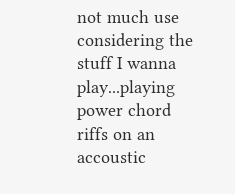not much use considering the stuff I wanna play...playing power chord riffs on an accoustic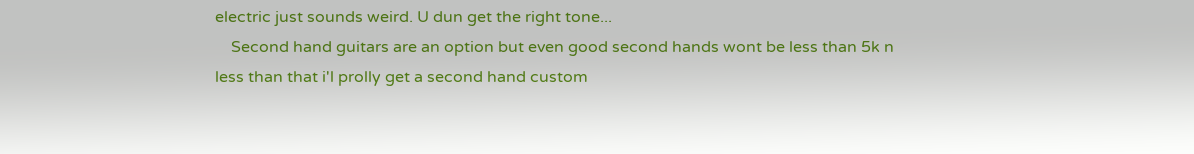electric just sounds weird. U dun get the right tone...
    Second hand guitars are an option but even good second hands wont be less than 5k n less than that i'l prolly get a second hand custom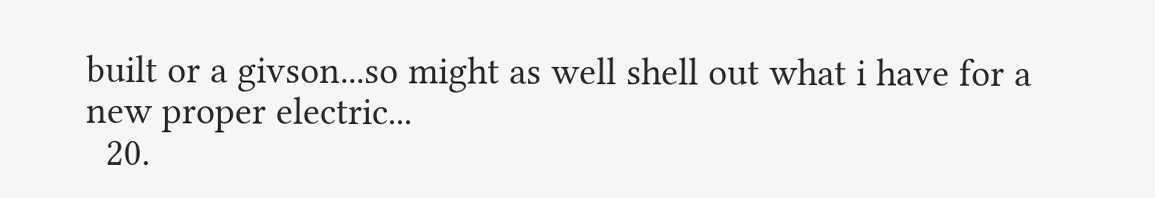built or a givson...so might as well shell out what i have for a new proper electric...
  20.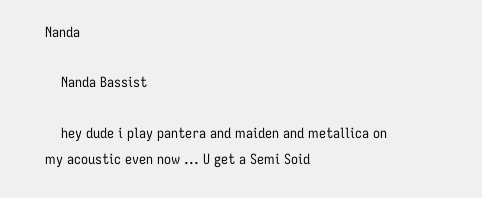Nanda

    Nanda Bassist

    hey dude i play pantera and maiden and metallica on my acoustic even now ... U get a Semi Soid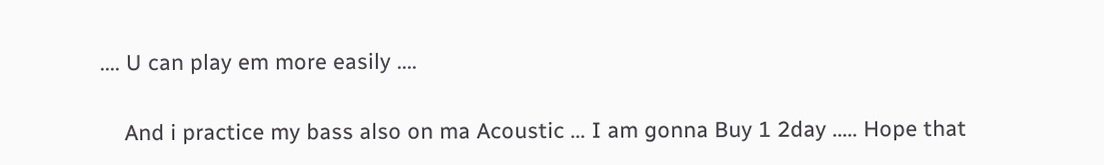.... U can play em more easily ....

    And i practice my bass also on ma Acoustic ... I am gonna Buy 1 2day ..... Hope that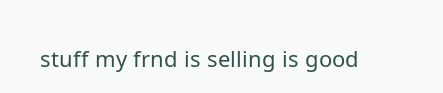stuff my frnd is selling is good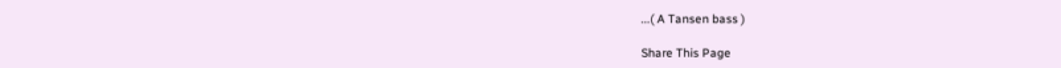...( A Tansen bass )

Share This Page